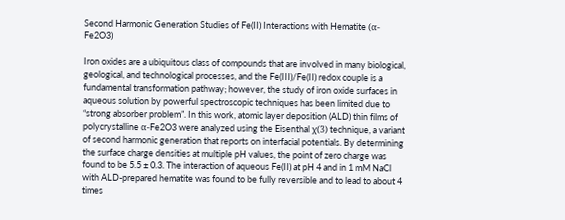Second Harmonic Generation Studies of Fe(II) Interactions with Hematite (α-Fe2O3)

Iron oxides are a ubiquitous class of compounds that are involved in many biological, geological, and technological processes, and the Fe(III)/Fe(II) redox couple is a fundamental transformation pathway; however, the study of iron oxide surfaces in aqueous solution by powerful spectroscopic techniques has been limited due to “strong absorber problem”. In this work, atomic layer deposition (ALD) thin films of polycrystalline α-Fe2O3 were analyzed using the Eisenthal χ(3) technique, a variant of second harmonic generation that reports on interfacial potentials. By determining the surface charge densities at multiple pH values, the point of zero charge was found to be 5.5 ± 0.3. The interaction of aqueous Fe(II) at pH 4 and in 1 mM NaCl with ALD-prepared hematite was found to be fully reversible and to lead to about 4 times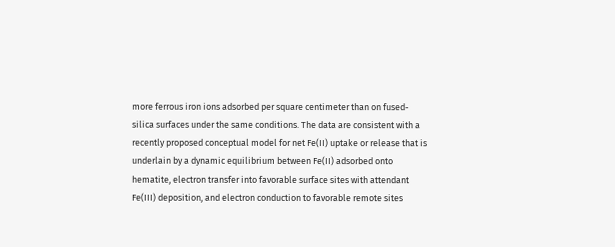more ferrous iron ions adsorbed per square centimeter than on fused-silica surfaces under the same conditions. The data are consistent with a recently proposed conceptual model for net Fe(II) uptake or release that is underlain by a dynamic equilibrium between Fe(II) adsorbed onto hematite, electron transfer into favorable surface sites with attendant Fe(III) deposition, and electron conduction to favorable remote sites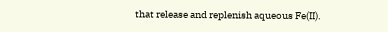that release and replenish aqueous Fe(II).